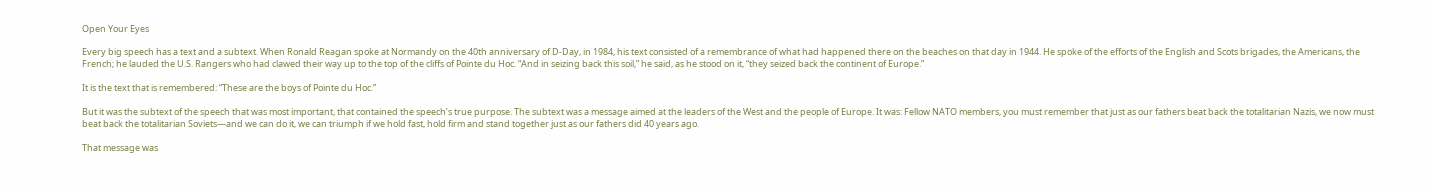Open Your Eyes

Every big speech has a text and a subtext. When Ronald Reagan spoke at Normandy on the 40th anniversary of D-Day, in 1984, his text consisted of a remembrance of what had happened there on the beaches on that day in 1944. He spoke of the efforts of the English and Scots brigades, the Americans, the French; he lauded the U.S. Rangers who had clawed their way up to the top of the cliffs of Pointe du Hoc. “And in seizing back this soil,” he said, as he stood on it, “they seized back the continent of Europe.”

It is the text that is remembered: “These are the boys of Pointe du Hoc.”

But it was the subtext of the speech that was most important, that contained the speech’s true purpose. The subtext was a message aimed at the leaders of the West and the people of Europe. It was: Fellow NATO members, you must remember that just as our fathers beat back the totalitarian Nazis, we now must beat back the totalitarian Soviets—and we can do it, we can triumph if we hold fast, hold firm and stand together just as our fathers did 40 years ago.

That message was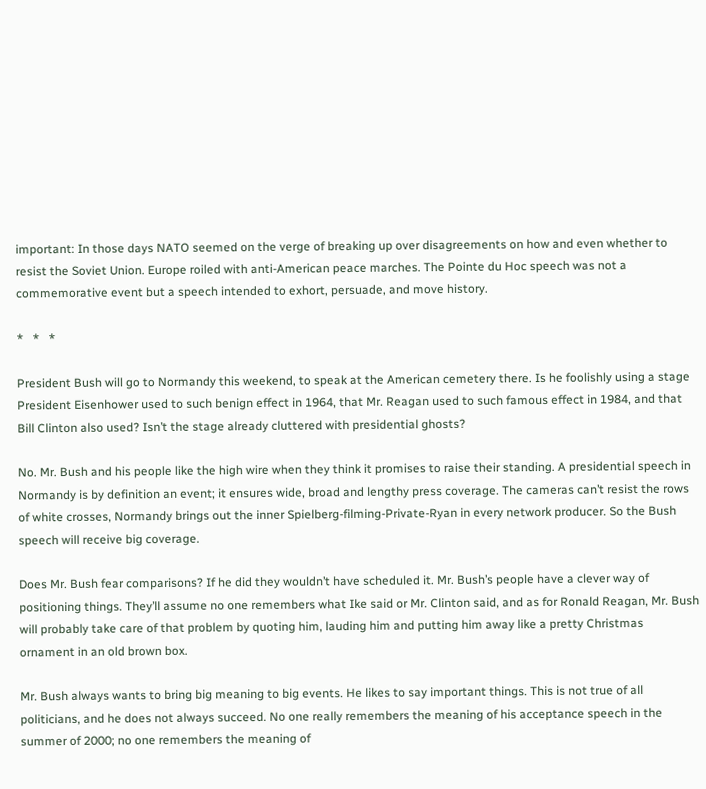important: In those days NATO seemed on the verge of breaking up over disagreements on how and even whether to resist the Soviet Union. Europe roiled with anti-American peace marches. The Pointe du Hoc speech was not a commemorative event but a speech intended to exhort, persuade, and move history.

*   *   *

President Bush will go to Normandy this weekend, to speak at the American cemetery there. Is he foolishly using a stage President Eisenhower used to such benign effect in 1964, that Mr. Reagan used to such famous effect in 1984, and that Bill Clinton also used? Isn’t the stage already cluttered with presidential ghosts?

No. Mr. Bush and his people like the high wire when they think it promises to raise their standing. A presidential speech in Normandy is by definition an event; it ensures wide, broad and lengthy press coverage. The cameras can’t resist the rows of white crosses, Normandy brings out the inner Spielberg-filming-Private-Ryan in every network producer. So the Bush speech will receive big coverage.

Does Mr. Bush fear comparisons? If he did they wouldn’t have scheduled it. Mr. Bush’s people have a clever way of positioning things. They’ll assume no one remembers what Ike said or Mr. Clinton said, and as for Ronald Reagan, Mr. Bush will probably take care of that problem by quoting him, lauding him and putting him away like a pretty Christmas ornament in an old brown box.

Mr. Bush always wants to bring big meaning to big events. He likes to say important things. This is not true of all politicians, and he does not always succeed. No one really remembers the meaning of his acceptance speech in the summer of 2000; no one remembers the meaning of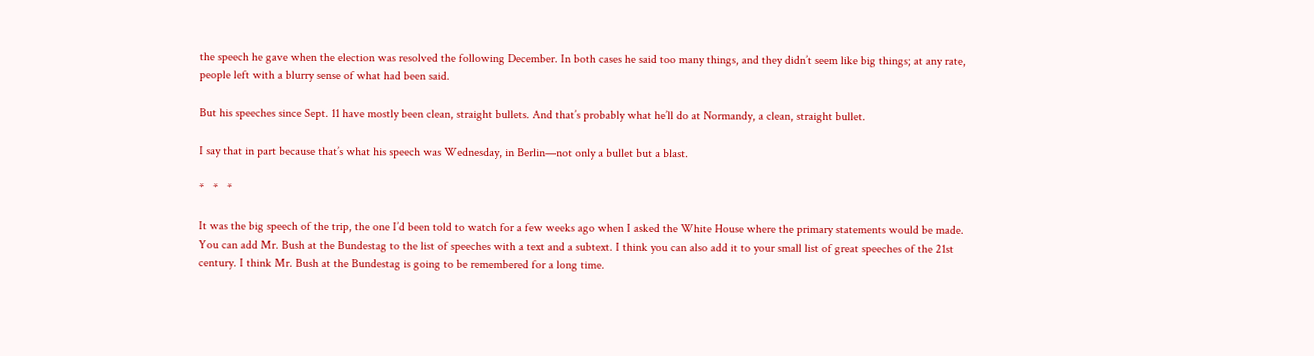the speech he gave when the election was resolved the following December. In both cases he said too many things, and they didn’t seem like big things; at any rate, people left with a blurry sense of what had been said.

But his speeches since Sept. 11 have mostly been clean, straight bullets. And that’s probably what he’ll do at Normandy, a clean, straight bullet.

I say that in part because that’s what his speech was Wednesday, in Berlin—not only a bullet but a blast.

*   *   *

It was the big speech of the trip, the one I’d been told to watch for a few weeks ago when I asked the White House where the primary statements would be made. You can add Mr. Bush at the Bundestag to the list of speeches with a text and a subtext. I think you can also add it to your small list of great speeches of the 21st century. I think Mr. Bush at the Bundestag is going to be remembered for a long time.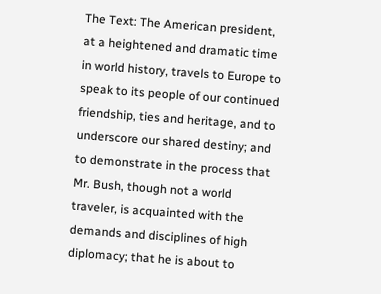The Text: The American president, at a heightened and dramatic time in world history, travels to Europe to speak to its people of our continued friendship, ties and heritage, and to underscore our shared destiny; and to demonstrate in the process that Mr. Bush, though not a world traveler, is acquainted with the demands and disciplines of high diplomacy; that he is about to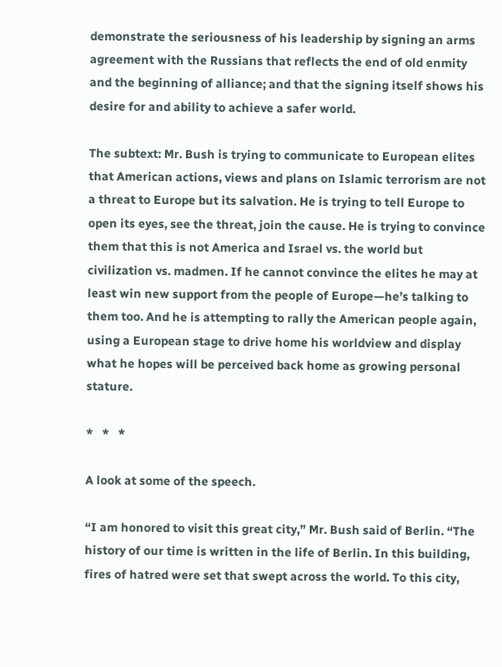demonstrate the seriousness of his leadership by signing an arms agreement with the Russians that reflects the end of old enmity and the beginning of alliance; and that the signing itself shows his desire for and ability to achieve a safer world.

The subtext: Mr. Bush is trying to communicate to European elites that American actions, views and plans on Islamic terrorism are not a threat to Europe but its salvation. He is trying to tell Europe to open its eyes, see the threat, join the cause. He is trying to convince them that this is not America and Israel vs. the world but civilization vs. madmen. If he cannot convince the elites he may at least win new support from the people of Europe—he’s talking to them too. And he is attempting to rally the American people again, using a European stage to drive home his worldview and display what he hopes will be perceived back home as growing personal stature.

*   *   *

A look at some of the speech.

“I am honored to visit this great city,” Mr. Bush said of Berlin. “The history of our time is written in the life of Berlin. In this building, fires of hatred were set that swept across the world. To this city,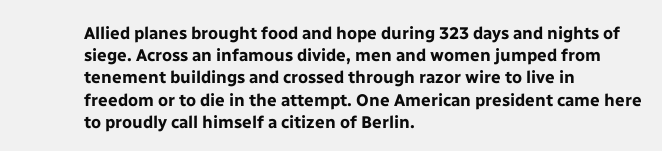Allied planes brought food and hope during 323 days and nights of siege. Across an infamous divide, men and women jumped from tenement buildings and crossed through razor wire to live in freedom or to die in the attempt. One American president came here to proudly call himself a citizen of Berlin.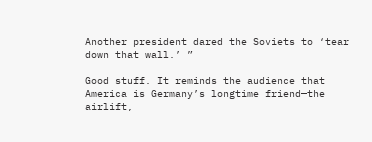Another president dared the Soviets to ‘tear down that wall.’ ”

Good stuff. It reminds the audience that America is Germany’s longtime friend—the airlift,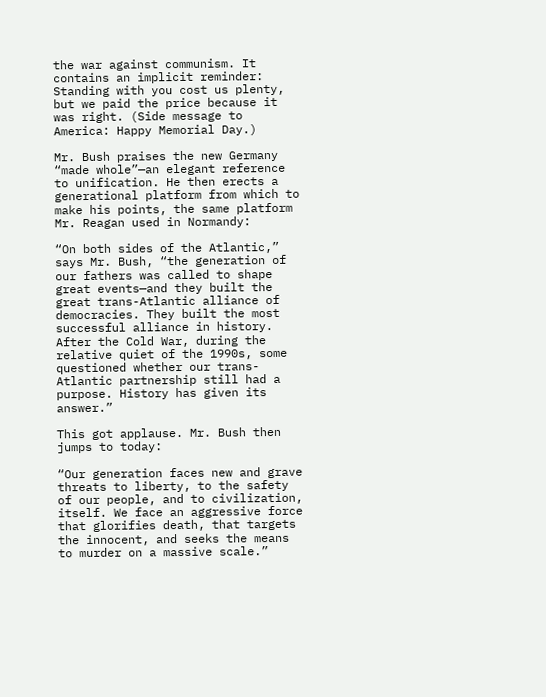the war against communism. It contains an implicit reminder: Standing with you cost us plenty, but we paid the price because it was right. (Side message to America: Happy Memorial Day.)

Mr. Bush praises the new Germany “made whole”—an elegant reference to unification. He then erects a generational platform from which to make his points, the same platform Mr. Reagan used in Normandy:

“On both sides of the Atlantic,” says Mr. Bush, “the generation of our fathers was called to shape great events—and they built the great trans-Atlantic alliance of democracies. They built the most successful alliance in history. After the Cold War, during the relative quiet of the 1990s, some questioned whether our trans-Atlantic partnership still had a purpose. History has given its answer.”

This got applause. Mr. Bush then jumps to today:

“Our generation faces new and grave threats to liberty, to the safety of our people, and to civilization, itself. We face an aggressive force that glorifies death, that targets the innocent, and seeks the means to murder on a massive scale.”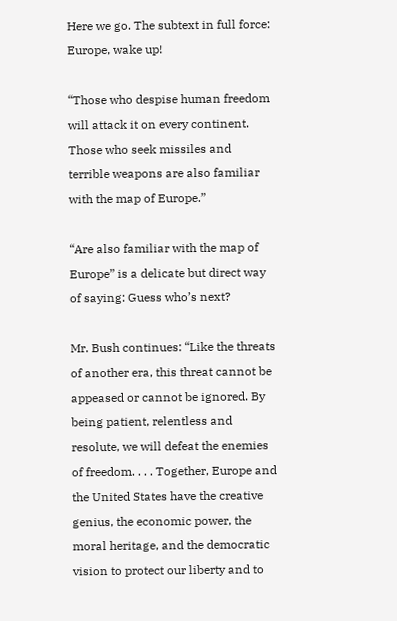Here we go. The subtext in full force: Europe, wake up!

“Those who despise human freedom will attack it on every continent. Those who seek missiles and terrible weapons are also familiar with the map of Europe.”

“Are also familiar with the map of Europe” is a delicate but direct way of saying: Guess who’s next?

Mr. Bush continues: “Like the threats of another era, this threat cannot be appeased or cannot be ignored. By being patient, relentless and resolute, we will defeat the enemies of freedom. . . . Together, Europe and the United States have the creative genius, the economic power, the moral heritage, and the democratic vision to protect our liberty and to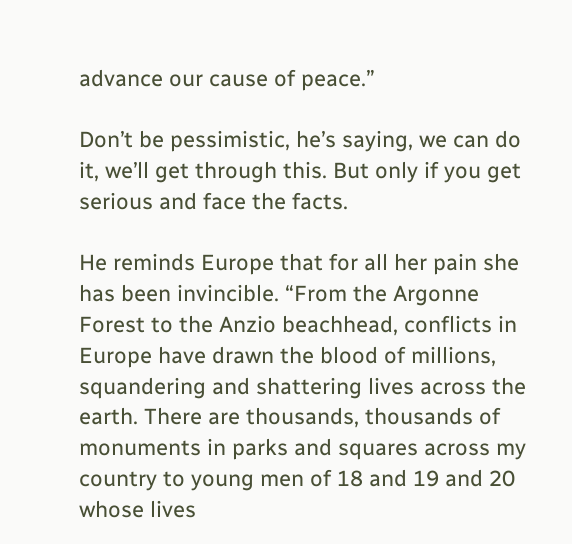advance our cause of peace.”

Don’t be pessimistic, he’s saying, we can do it, we’ll get through this. But only if you get serious and face the facts.

He reminds Europe that for all her pain she has been invincible. “From the Argonne Forest to the Anzio beachhead, conflicts in Europe have drawn the blood of millions, squandering and shattering lives across the earth. There are thousands, thousands of monuments in parks and squares across my country to young men of 18 and 19 and 20 whose lives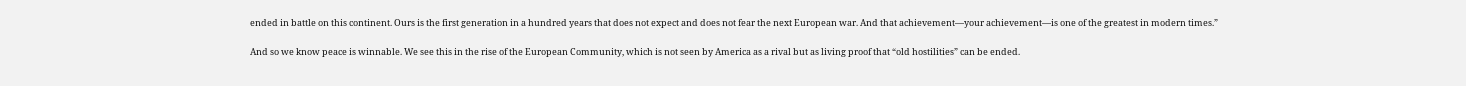ended in battle on this continent. Ours is the first generation in a hundred years that does not expect and does not fear the next European war. And that achievement—your achievement—is one of the greatest in modern times.”

And so we know peace is winnable. We see this in the rise of the European Community, which is not seen by America as a rival but as living proof that “old hostilities” can be ended.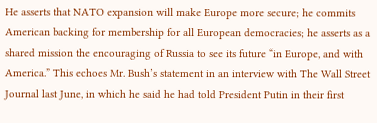He asserts that NATO expansion will make Europe more secure; he commits American backing for membership for all European democracies; he asserts as a shared mission the encouraging of Russia to see its future “in Europe, and with America.” This echoes Mr. Bush’s statement in an interview with The Wall Street Journal last June, in which he said he had told President Putin in their first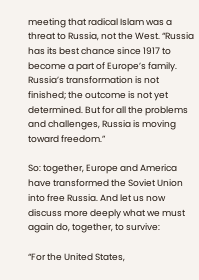meeting that radical Islam was a threat to Russia, not the West. “Russia has its best chance since 1917 to become a part of Europe’s family. Russia’s transformation is not finished; the outcome is not yet determined. But for all the problems and challenges, Russia is moving toward freedom.”

So: together, Europe and America have transformed the Soviet Union into free Russia. And let us now discuss more deeply what we must again do, together, to survive:

“For the United States,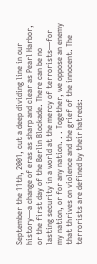September the 11th, 2001, cut a deep dividing line in our history—a change of eras as sharp and clear as Pearl Harbor, or the first day of the Berlin Blockade. There can be no lasting security in a world at the mercy of terrorists—for my nation, or for any nation. . . Together, we oppose an enemy that thrives on violence and the grief of the innocent. The terrorists are defined by their hatreds: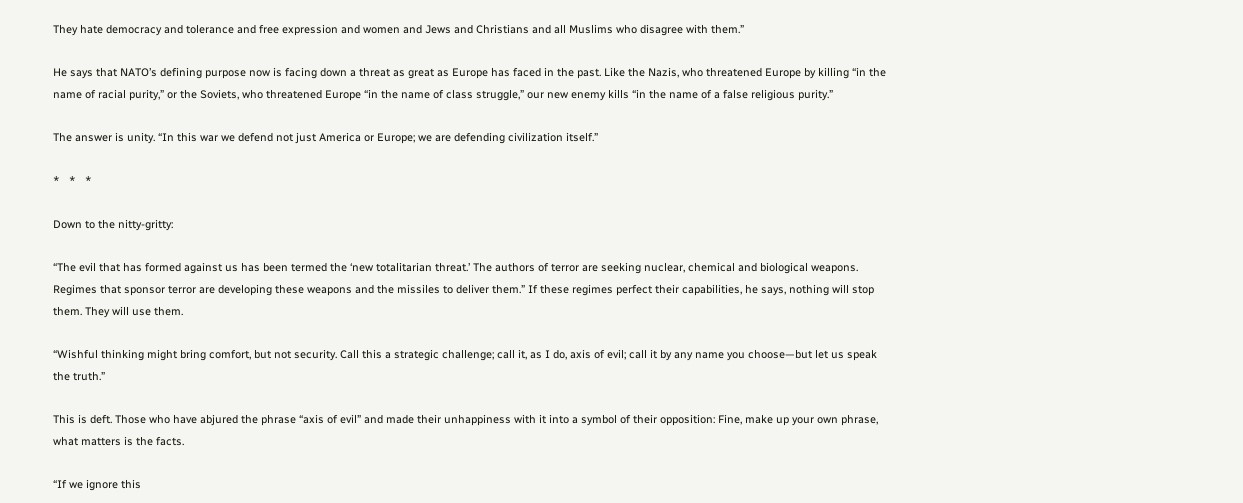They hate democracy and tolerance and free expression and women and Jews and Christians and all Muslims who disagree with them.”

He says that NATO’s defining purpose now is facing down a threat as great as Europe has faced in the past. Like the Nazis, who threatened Europe by killing “in the name of racial purity,” or the Soviets, who threatened Europe “in the name of class struggle,” our new enemy kills “in the name of a false religious purity.”

The answer is unity. “In this war we defend not just America or Europe; we are defending civilization itself.”

*   *   *

Down to the nitty-gritty:

“The evil that has formed against us has been termed the ‘new totalitarian threat.’ The authors of terror are seeking nuclear, chemical and biological weapons. Regimes that sponsor terror are developing these weapons and the missiles to deliver them.” If these regimes perfect their capabilities, he says, nothing will stop them. They will use them.

“Wishful thinking might bring comfort, but not security. Call this a strategic challenge; call it, as I do, axis of evil; call it by any name you choose—but let us speak the truth.”

This is deft. Those who have abjured the phrase “axis of evil” and made their unhappiness with it into a symbol of their opposition: Fine, make up your own phrase, what matters is the facts.

“If we ignore this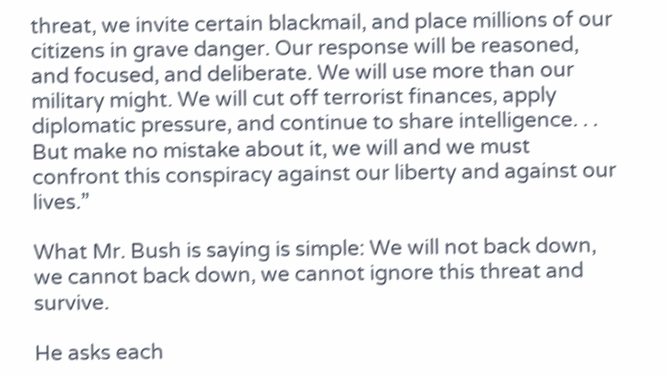threat, we invite certain blackmail, and place millions of our citizens in grave danger. Our response will be reasoned, and focused, and deliberate. We will use more than our military might. We will cut off terrorist finances, apply diplomatic pressure, and continue to share intelligence. . . But make no mistake about it, we will and we must confront this conspiracy against our liberty and against our lives.”

What Mr. Bush is saying is simple: We will not back down, we cannot back down, we cannot ignore this threat and survive.

He asks each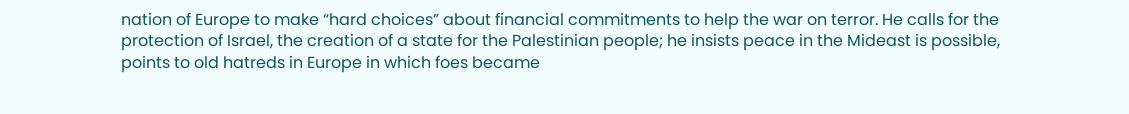nation of Europe to make “hard choices” about financial commitments to help the war on terror. He calls for the protection of Israel, the creation of a state for the Palestinian people; he insists peace in the Mideast is possible, points to old hatreds in Europe in which foes became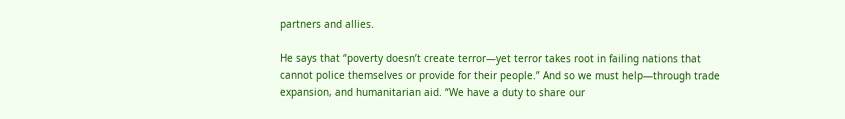partners and allies.

He says that “poverty doesn’t create terror—yet terror takes root in failing nations that cannot police themselves or provide for their people.” And so we must help—through trade expansion, and humanitarian aid. “We have a duty to share our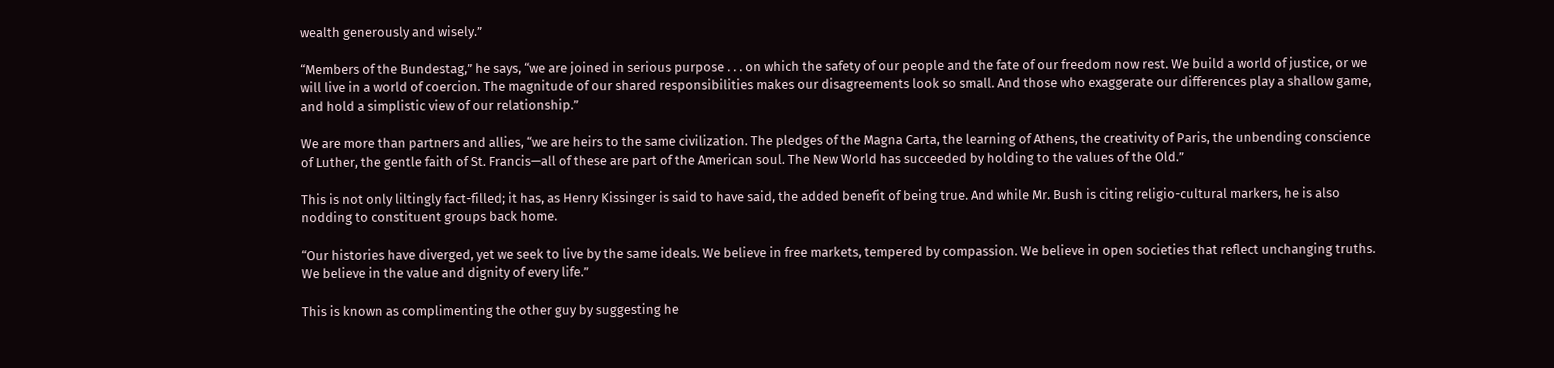wealth generously and wisely.”

“Members of the Bundestag,” he says, “we are joined in serious purpose . . . on which the safety of our people and the fate of our freedom now rest. We build a world of justice, or we will live in a world of coercion. The magnitude of our shared responsibilities makes our disagreements look so small. And those who exaggerate our differences play a shallow game, and hold a simplistic view of our relationship.”

We are more than partners and allies, “we are heirs to the same civilization. The pledges of the Magna Carta, the learning of Athens, the creativity of Paris, the unbending conscience of Luther, the gentle faith of St. Francis—all of these are part of the American soul. The New World has succeeded by holding to the values of the Old.”

This is not only liltingly fact-filled; it has, as Henry Kissinger is said to have said, the added benefit of being true. And while Mr. Bush is citing religio-cultural markers, he is also nodding to constituent groups back home.

“Our histories have diverged, yet we seek to live by the same ideals. We believe in free markets, tempered by compassion. We believe in open societies that reflect unchanging truths. We believe in the value and dignity of every life.”

This is known as complimenting the other guy by suggesting he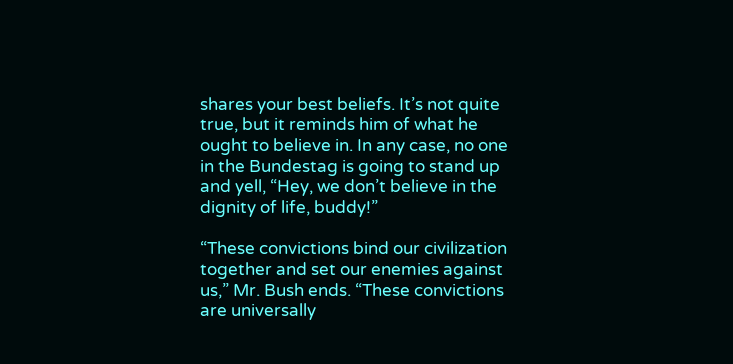shares your best beliefs. It’s not quite true, but it reminds him of what he ought to believe in. In any case, no one in the Bundestag is going to stand up and yell, “Hey, we don’t believe in the dignity of life, buddy!”

“These convictions bind our civilization together and set our enemies against us,” Mr. Bush ends. “These convictions are universally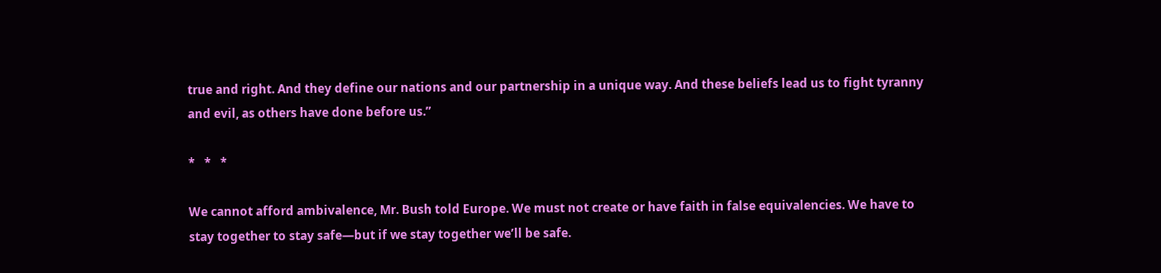true and right. And they define our nations and our partnership in a unique way. And these beliefs lead us to fight tyranny and evil, as others have done before us.”

*   *   *

We cannot afford ambivalence, Mr. Bush told Europe. We must not create or have faith in false equivalencies. We have to stay together to stay safe—but if we stay together we’ll be safe.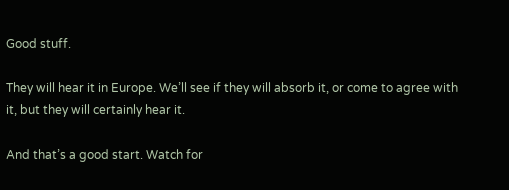Good stuff.

They will hear it in Europe. We’ll see if they will absorb it, or come to agree with it, but they will certainly hear it.

And that’s a good start. Watch for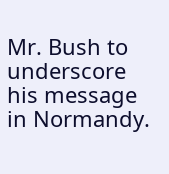Mr. Bush to underscore his message in Normandy.